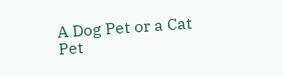A Dog Pet or a Cat Pet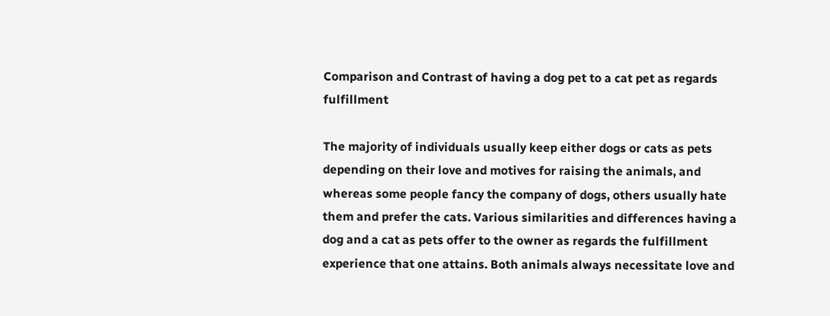Comparison and Contrast of having a dog pet to a cat pet as regards fulfillment

The majority of individuals usually keep either dogs or cats as pets depending on their love and motives for raising the animals, and whereas some people fancy the company of dogs, others usually hate them and prefer the cats. Various similarities and differences having a dog and a cat as pets offer to the owner as regards the fulfillment experience that one attains. Both animals always necessitate love and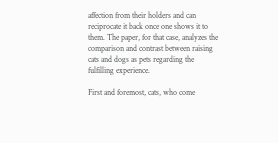affection from their holders and can reciprocate it back once one shows it to them. The paper, for that case, analyzes the comparison and contrast between raising cats and dogs as pets regarding the fulfilling experience.

First and foremost, cats, who come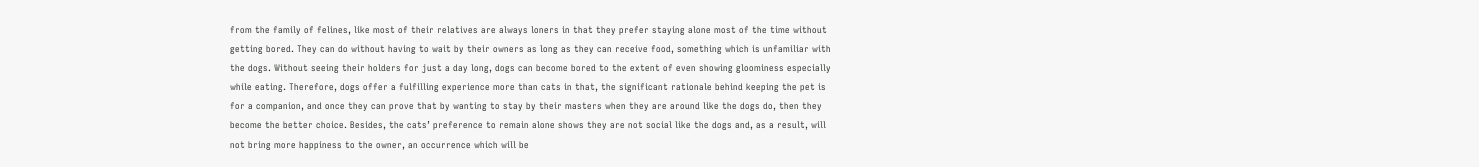from the family of felines, like most of their relatives are always loners in that they prefer staying alone most of the time without getting bored. They can do without having to wait by their owners as long as they can receive food, something which is unfamiliar with the dogs. Without seeing their holders for just a day long, dogs can become bored to the extent of even showing gloominess especially while eating. Therefore, dogs offer a fulfilling experience more than cats in that, the significant rationale behind keeping the pet is for a companion, and once they can prove that by wanting to stay by their masters when they are around like the dogs do, then they become the better choice. Besides, the cats’ preference to remain alone shows they are not social like the dogs and, as a result, will not bring more happiness to the owner, an occurrence which will be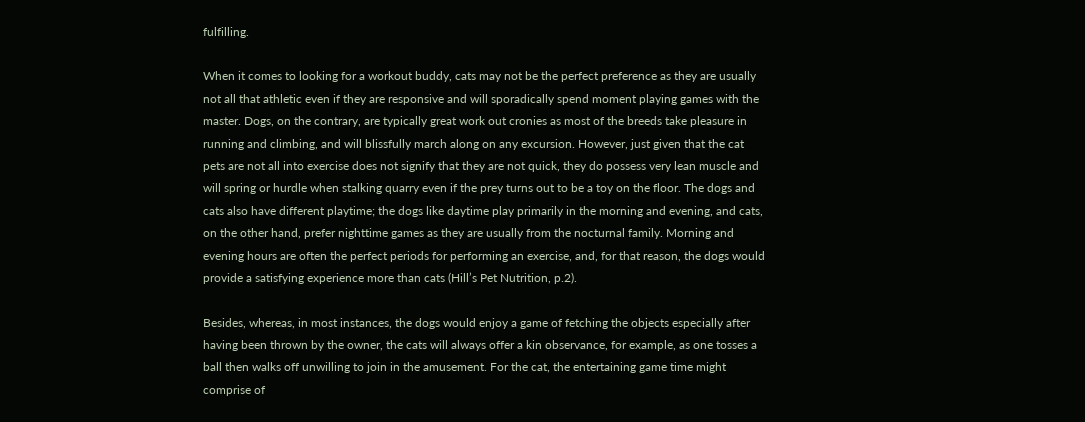fulfilling.

When it comes to looking for a workout buddy, cats may not be the perfect preference as they are usually not all that athletic even if they are responsive and will sporadically spend moment playing games with the master. Dogs, on the contrary, are typically great work out cronies as most of the breeds take pleasure in running and climbing, and will blissfully march along on any excursion. However, just given that the cat pets are not all into exercise does not signify that they are not quick, they do possess very lean muscle and will spring or hurdle when stalking quarry even if the prey turns out to be a toy on the floor. The dogs and cats also have different playtime; the dogs like daytime play primarily in the morning and evening, and cats, on the other hand, prefer nighttime games as they are usually from the nocturnal family. Morning and evening hours are often the perfect periods for performing an exercise, and, for that reason, the dogs would provide a satisfying experience more than cats (Hill’s Pet Nutrition, p.2).

Besides, whereas, in most instances, the dogs would enjoy a game of fetching the objects especially after having been thrown by the owner, the cats will always offer a kin observance, for example, as one tosses a ball then walks off unwilling to join in the amusement. For the cat, the entertaining game time might comprise of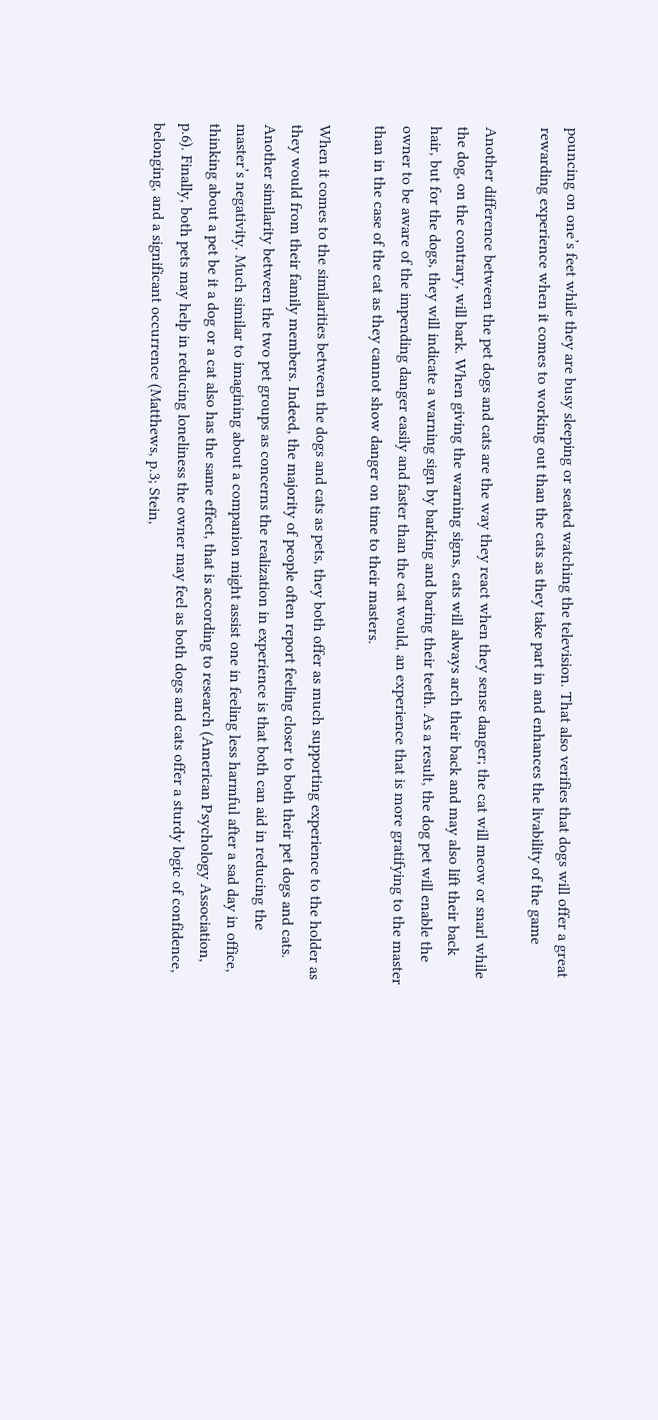pouncing on one’s feet while they are busy sleeping or seated watching the television. That also verifies that dogs will offer a great rewarding experience when it comes to working out than the cats as they take part in and enhances the livability of the game

Another difference between the pet dogs and cats are the way they react when they sense danger; the cat will meow or snarl while the dog, on the contrary, will bark. When giving the warning signs, cats will always arch their back and may also lift their back hair, but for the dogs, they will indicate a warning sign by barking and baring their teeth. As a result, the dog pet will enable the owner to be aware of the impending danger easily and faster than the cat would, an experience that is more gratifying to the master than in the case of the cat as they cannot show danger on time to their masters.

When it comes to the similarities between the dogs and cats as pets, they both offer as much supporting experience to the holder as they would from their family members. Indeed, the majority of people often report feeling closer to both their pet dogs and cats. Another similarity between the two pet groups as concerns the realization in experience is that both can aid in reducing the master’s negativity. Much similar to imagining about a companion might assist one in feeling less harmful after a sad day in office, thinking about a pet be it a dog or a cat also has the same effect, that is according to research (American Psychology Association, p.6). Finally, both pets may help in reducing loneliness the owner may feel as both dogs and cats offer a sturdy logic of confidence, belonging, and a significant occurrence (Matthews, p.3; Stein,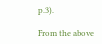p.3).

From the above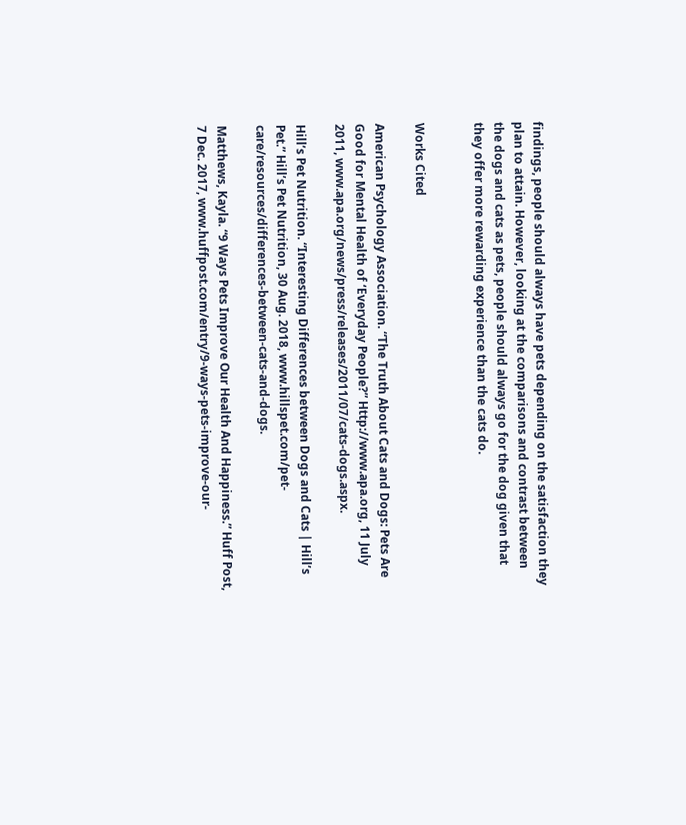findings, people should always have pets depending on the satisfaction they plan to attain. However, looking at the comparisons and contrast between the dogs and cats as pets, people should always go for the dog given that they offer more rewarding experience than the cats do.


Works Cited

American Psychology Association. “The Truth About Cats and Dogs: Pets Are Good for Mental Health of ‘Everyday People?” Http://www.apa.org, 11 July 2011, www.apa.org/news/press/releases/2011/07/cats-dogs.aspx.

Hill’s Pet Nutrition. “Interesting Differences between Dogs and Cats | Hill’s Pet.” Hill’s Pet Nutrition, 30 Aug. 2018, www.hillspet.com/pet-care/resources/differences-between-cats-and-dogs.

Matthews, Kayla. “9 Ways Pets Improve Our Health And Happiness.” Huff Post, 7 Dec. 2017, www.huffpost.com/entry/9-ways-pets-improve-our-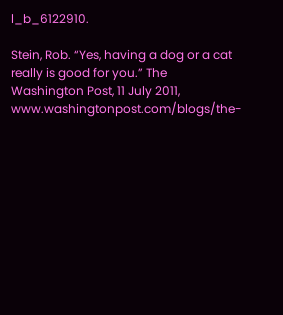l_b_6122910.

Stein, Rob. “Yes, having a dog or a cat really is good for you.” The Washington Post, 11 July 2011, www.washingtonpost.com/blogs/the-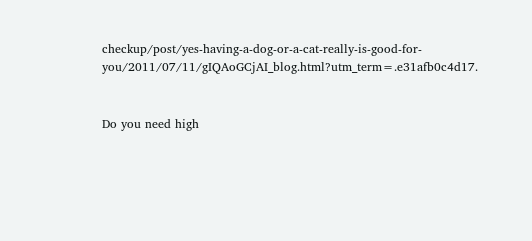checkup/post/yes-having-a-dog-or-a-cat-really-is-good-for-you/2011/07/11/gIQAoGCjAI_blog.html?utm_term=.e31afb0c4d17.


Do you need high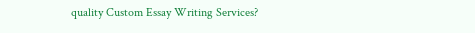quality Custom Essay Writing Services?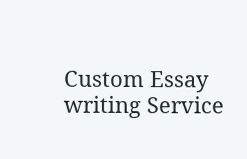Custom Essay writing Service